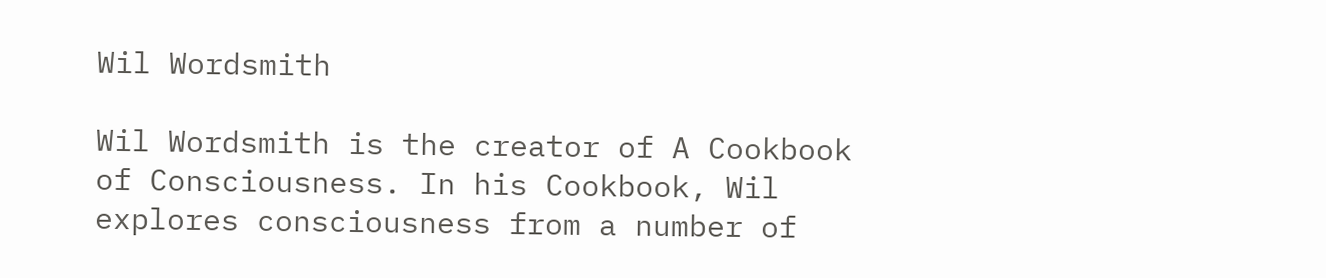Wil Wordsmith

Wil Wordsmith is the creator of A Cookbook of Consciousness. In his Cookbook, Wil explores consciousness from a number of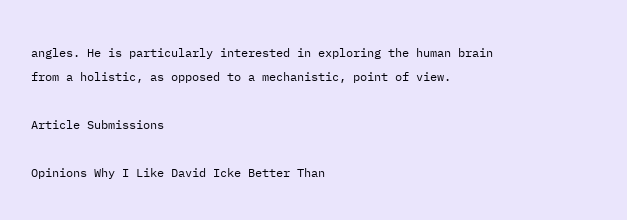angles. He is particularly interested in exploring the human brain from a holistic, as opposed to a mechanistic, point of view.

Article Submissions

Opinions Why I Like David Icke Better Than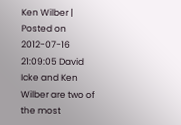Ken Wilber | Posted on 2012-07-16 21:09:05 David Icke and Ken Wilber are two of the most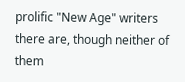prolific "New Age" writers there are, though neither of them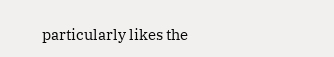particularly likes the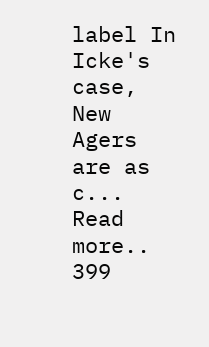label In Icke's case, New Agers are as c... Read more.. 399